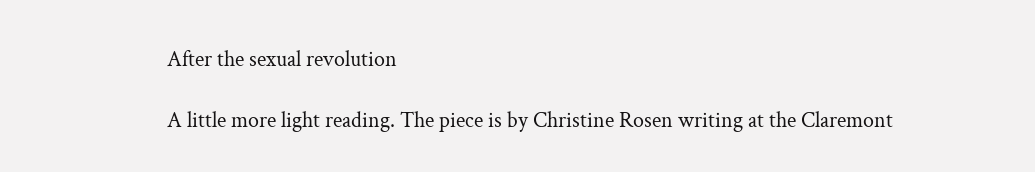After the sexual revolution

A little more light reading. The piece is by Christine Rosen writing at the Claremont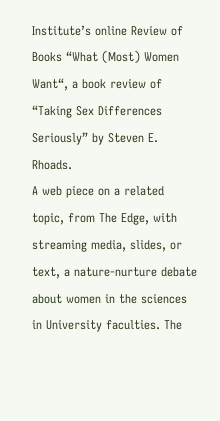Institute’s online Review of Books “What (Most) Women Want“, a book review of “Taking Sex Differences Seriously” by Steven E. Rhoads.
A web piece on a related topic, from The Edge, with streaming media, slides, or text, a nature-nurture debate about women in the sciences in University faculties. The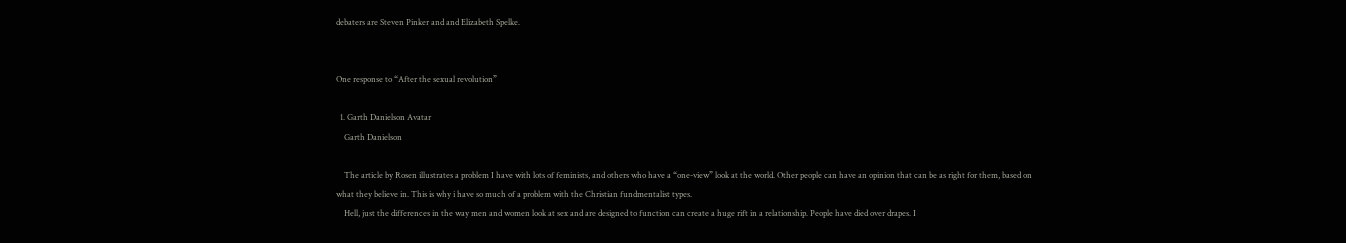debaters are Steven Pinker and and Elizabeth Spelke.


One response to “After the sexual revolution”

  1. Garth Danielson Avatar
    Garth Danielson

    The article by Rosen illustrates a problem I have with lots of feminists, and others who have a “one-view” look at the world. Other people can have an opinion that can be as right for them, based on what they believe in. This is why i have so much of a problem with the Christian fundmentalist types.
    Hell, just the differences in the way men and women look at sex and are designed to function can create a huge rift in a relationship. People have died over drapes. I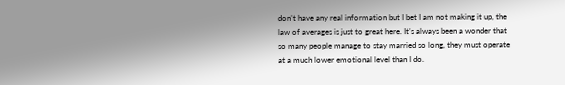don’t have any real information but I bet I am not making it up, the law of averages is just to great here. It’s always been a wonder that so many people manage to stay married so long, they must operate at a much lower emotional level than I do.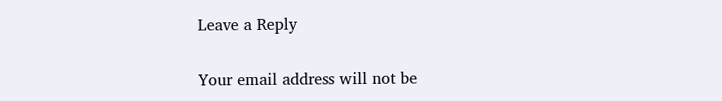Leave a Reply

Your email address will not be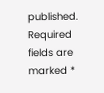published. Required fields are marked *